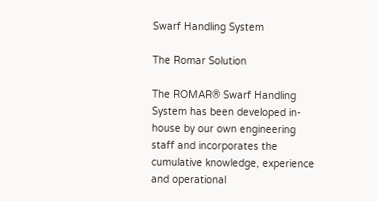Swarf Handling System

The Romar Solution

The ROMAR® Swarf Handling System has been developed in-house by our own engineering staff and incorporates the cumulative knowledge, experience and operational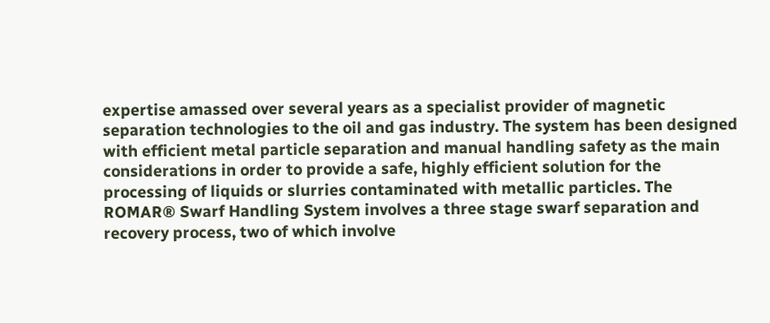expertise amassed over several years as a specialist provider of magnetic separation technologies to the oil and gas industry. The system has been designed with efficient metal particle separation and manual handling safety as the main considerations in order to provide a safe, highly efficient solution for the processing of liquids or slurries contaminated with metallic particles. The ROMAR® Swarf Handling System involves a three stage swarf separation and recovery process, two of which involve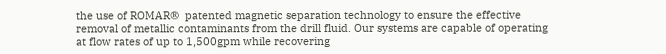the use of ROMAR®  patented magnetic separation technology to ensure the effective removal of metallic contaminants from the drill fluid. Our systems are capable of operating at flow rates of up to 1,500gpm while recovering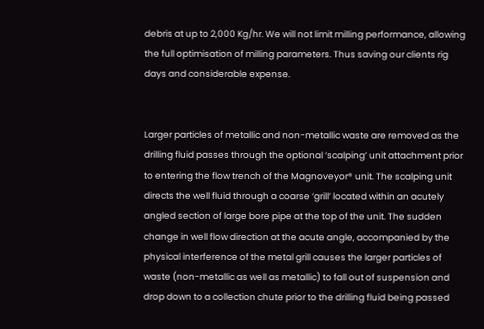debris at up to 2,000 Kg/hr. We will not limit milling performance, allowing the full optimisation of milling parameters. Thus saving our clients rig days and considerable expense.


Larger particles of metallic and non-metallic waste are removed as the drilling fluid passes through the optional ‘scalping’ unit attachment prior to entering the flow trench of the Magnoveyor® unit. The scalping unit directs the well fluid through a coarse ‘grill’ located within an acutely angled section of large bore pipe at the top of the unit. The sudden change in well flow direction at the acute angle, accompanied by the physical interference of the metal grill causes the larger particles of waste (non-metallic as well as metallic) to fall out of suspension and drop down to a collection chute prior to the drilling fluid being passed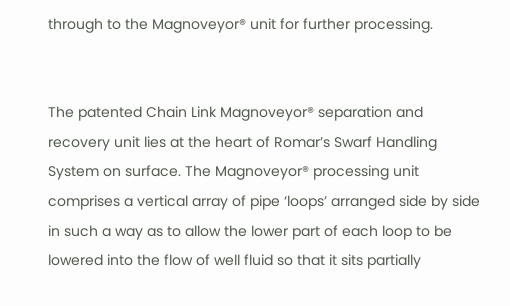through to the Magnoveyor® unit for further processing.


The patented Chain Link Magnoveyor® separation and recovery unit lies at the heart of Romar’s Swarf Handling System on surface. The Magnoveyor® processing unit  comprises a vertical array of pipe ‘loops’ arranged side by side in such a way as to allow the lower part of each loop to be lowered into the flow of well fluid so that it sits partially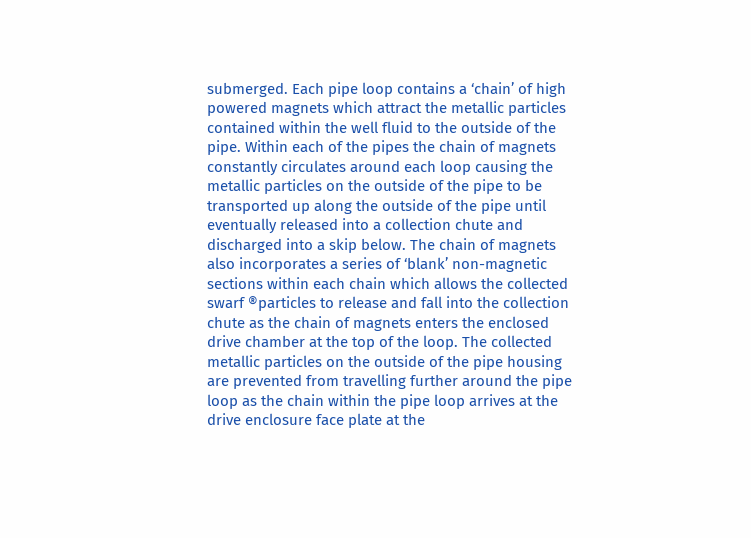submerged. Each pipe loop contains a ‘chain’ of high powered magnets which attract the metallic particles contained within the well fluid to the outside of the pipe. Within each of the pipes the chain of magnets constantly circulates around each loop causing the metallic particles on the outside of the pipe to be transported up along the outside of the pipe until eventually released into a collection chute and discharged into a skip below. The chain of magnets also incorporates a series of ‘blank’ non-magnetic sections within each chain which allows the collected swarf ®particles to release and fall into the collection chute as the chain of magnets enters the enclosed drive chamber at the top of the loop. The collected metallic particles on the outside of the pipe housing are prevented from travelling further around the pipe loop as the chain within the pipe loop arrives at the drive enclosure face plate at the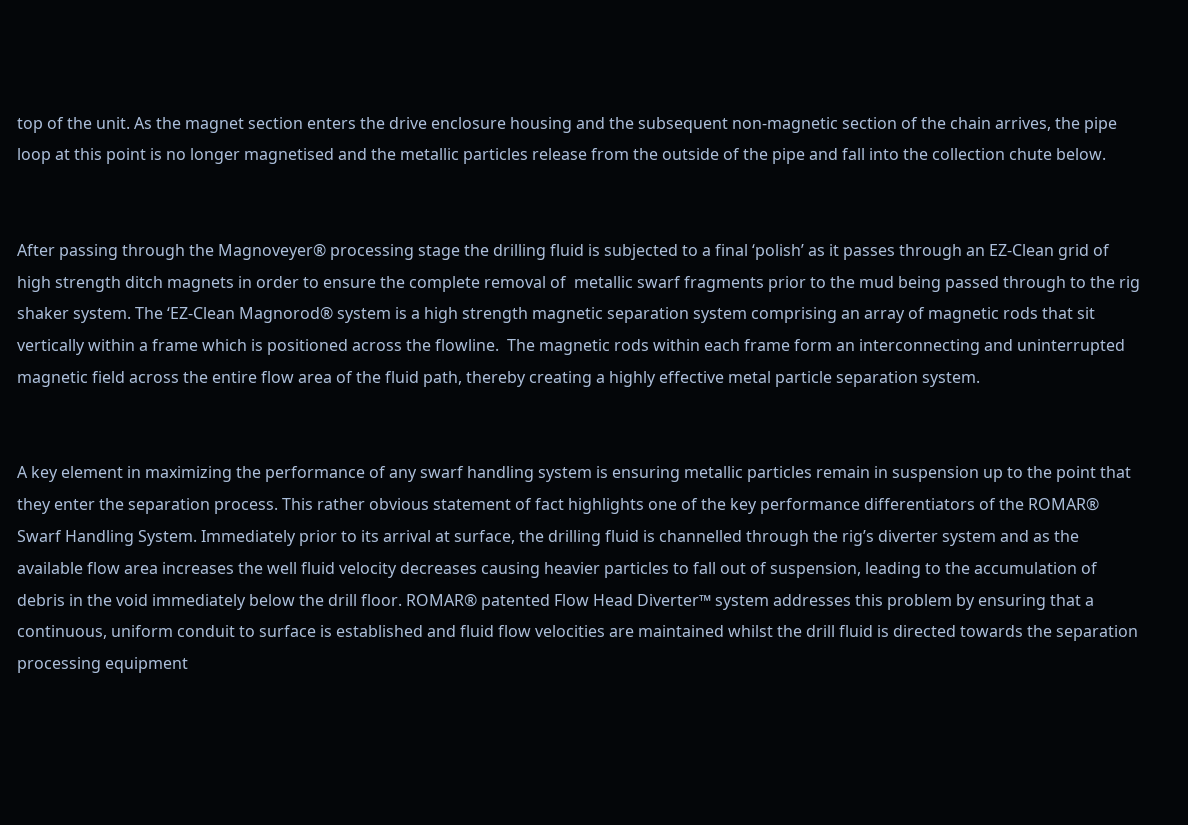top of the unit. As the magnet section enters the drive enclosure housing and the subsequent non-magnetic section of the chain arrives, the pipe loop at this point is no longer magnetised and the metallic particles release from the outside of the pipe and fall into the collection chute below.


After passing through the Magnoveyer® processing stage the drilling fluid is subjected to a final ‘polish’ as it passes through an EZ-Clean grid of high strength ditch magnets in order to ensure the complete removal of  metallic swarf fragments prior to the mud being passed through to the rig shaker system. The ‘EZ-Clean Magnorod® system is a high strength magnetic separation system comprising an array of magnetic rods that sit vertically within a frame which is positioned across the flowline.  The magnetic rods within each frame form an interconnecting and uninterrupted magnetic field across the entire flow area of the fluid path, thereby creating a highly effective metal particle separation system.


A key element in maximizing the performance of any swarf handling system is ensuring metallic particles remain in suspension up to the point that they enter the separation process. This rather obvious statement of fact highlights one of the key performance differentiators of the ROMAR® Swarf Handling System. Immediately prior to its arrival at surface, the drilling fluid is channelled through the rig’s diverter system and as the available flow area increases the well fluid velocity decreases causing heavier particles to fall out of suspension, leading to the accumulation of debris in the void immediately below the drill floor. ROMAR® patented Flow Head Diverter™ system addresses this problem by ensuring that a continuous, uniform conduit to surface is established and fluid flow velocities are maintained whilst the drill fluid is directed towards the separation processing equipment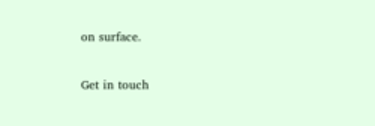on surface.

Get in touch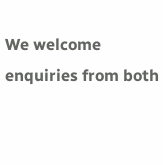We welcome enquiries from both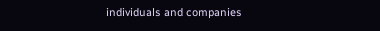individuals and companies